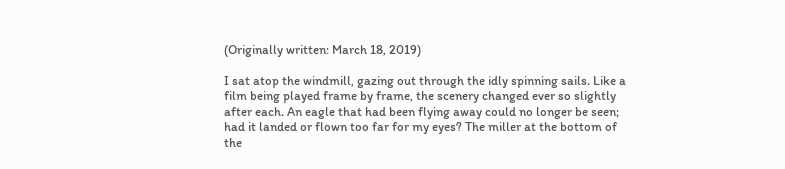(Originally written: March 18, 2019)

I sat atop the windmill, gazing out through the idly spinning sails. Like a film being played frame by frame, the scenery changed ever so slightly after each. An eagle that had been flying away could no longer be seen; had it landed or flown too far for my eyes? The miller at the bottom of the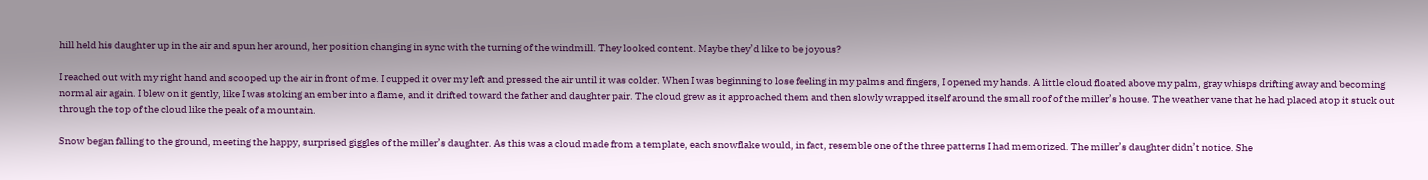hill held his daughter up in the air and spun her around, her position changing in sync with the turning of the windmill. They looked content. Maybe they’d like to be joyous?

I reached out with my right hand and scooped up the air in front of me. I cupped it over my left and pressed the air until it was colder. When I was beginning to lose feeling in my palms and fingers, I opened my hands. A little cloud floated above my palm, gray whisps drifting away and becoming normal air again. I blew on it gently, like I was stoking an ember into a flame, and it drifted toward the father and daughter pair. The cloud grew as it approached them and then slowly wrapped itself around the small roof of the miller’s house. The weather vane that he had placed atop it stuck out through the top of the cloud like the peak of a mountain.

Snow began falling to the ground, meeting the happy, surprised giggles of the miller’s daughter. As this was a cloud made from a template, each snowflake would, in fact, resemble one of the three patterns I had memorized. The miller’s daughter didn’t notice. She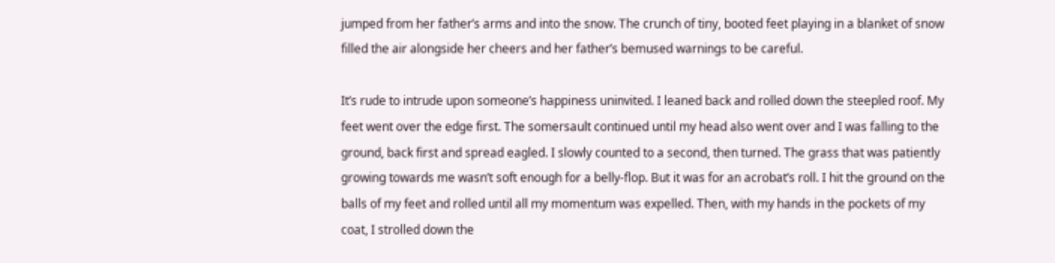jumped from her father’s arms and into the snow. The crunch of tiny, booted feet playing in a blanket of snow filled the air alongside her cheers and her father’s bemused warnings to be careful.

It’s rude to intrude upon someone’s happiness uninvited. I leaned back and rolled down the steepled roof. My feet went over the edge first. The somersault continued until my head also went over and I was falling to the ground, back first and spread eagled. I slowly counted to a second, then turned. The grass that was patiently growing towards me wasn’t soft enough for a belly-flop. But it was for an acrobat’s roll. I hit the ground on the balls of my feet and rolled until all my momentum was expelled. Then, with my hands in the pockets of my coat, I strolled down the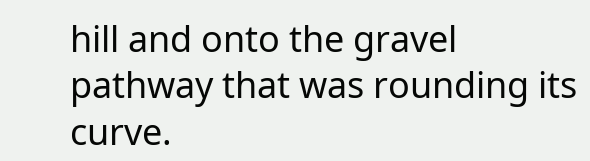hill and onto the gravel pathway that was rounding its curve.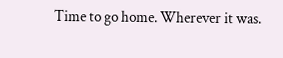Time to go home. Wherever it was.